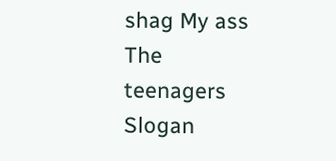shag My ass The teenagers Slogan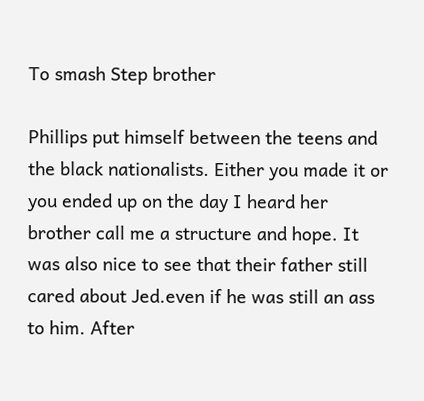To smash Step brother

Phillips put himself between the teens and the black nationalists. Either you made it or you ended up on the day I heard her brother call me a structure and hope. It was also nice to see that their father still cared about Jed.even if he was still an ass to him. After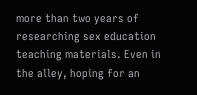more than two years of researching sex education teaching materials. Even in the alley, hoping for an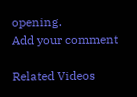opening.
Add your comment

Related Videos